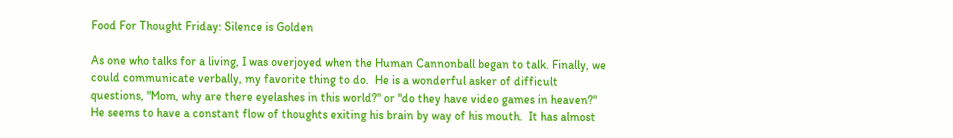Food For Thought Friday: Silence is Golden

As one who talks for a living, I was overjoyed when the Human Cannonball began to talk. Finally, we could communicate verbally, my favorite thing to do.  He is a wonderful asker of difficult questions, "Mom, why are there eyelashes in this world?" or "do they have video games in heaven?" He seems to have a constant flow of thoughts exiting his brain by way of his mouth.  It has almost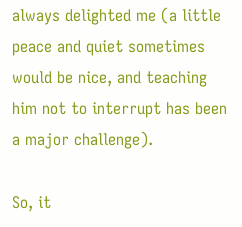always delighted me (a little peace and quiet sometimes would be nice, and teaching him not to interrupt has been a major challenge).

So, it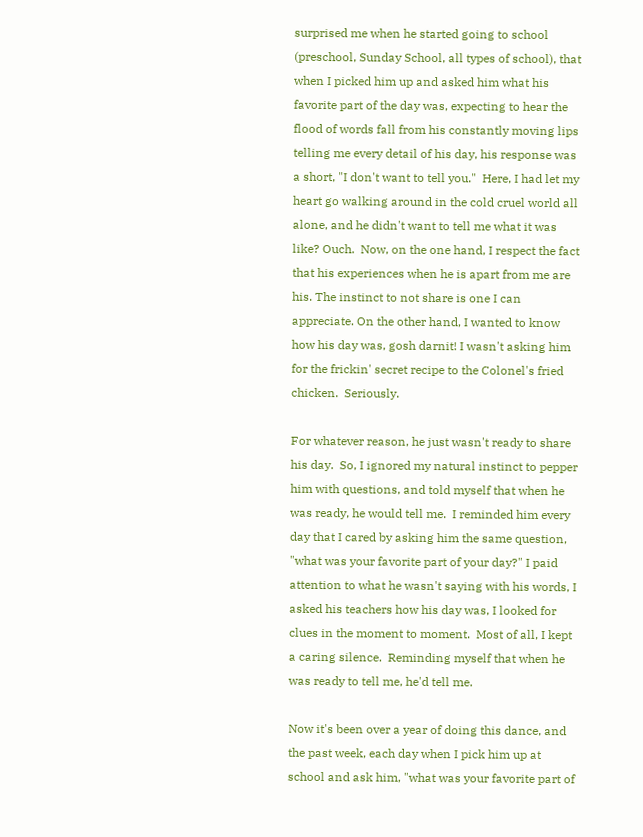surprised me when he started going to school (preschool, Sunday School, all types of school), that when I picked him up and asked him what his favorite part of the day was, expecting to hear the flood of words fall from his constantly moving lips telling me every detail of his day, his response was a short, "I don't want to tell you."  Here, I had let my heart go walking around in the cold cruel world all alone, and he didn't want to tell me what it was like? Ouch.  Now, on the one hand, I respect the fact that his experiences when he is apart from me are his. The instinct to not share is one I can appreciate. On the other hand, I wanted to know how his day was, gosh darnit! I wasn't asking him for the frickin' secret recipe to the Colonel's fried chicken.  Seriously.

For whatever reason, he just wasn't ready to share his day.  So, I ignored my natural instinct to pepper him with questions, and told myself that when he was ready, he would tell me.  I reminded him every day that I cared by asking him the same question, "what was your favorite part of your day?" I paid attention to what he wasn't saying with his words, I asked his teachers how his day was, I looked for clues in the moment to moment.  Most of all, I kept a caring silence.  Reminding myself that when he was ready to tell me, he'd tell me.

Now it's been over a year of doing this dance, and the past week, each day when I pick him up at school and ask him, "what was your favorite part of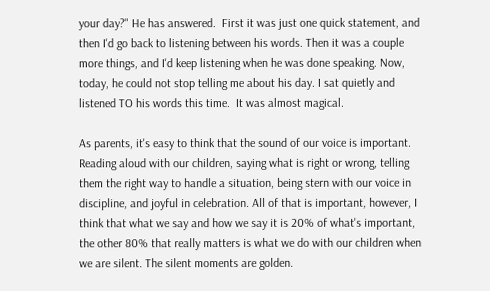your day?" He has answered.  First it was just one quick statement, and then I'd go back to listening between his words. Then it was a couple more things, and I'd keep listening when he was done speaking. Now, today, he could not stop telling me about his day. I sat quietly and listened TO his words this time.  It was almost magical.

As parents, it's easy to think that the sound of our voice is important. Reading aloud with our children, saying what is right or wrong, telling them the right way to handle a situation, being stern with our voice in discipline, and joyful in celebration. All of that is important, however, I think that what we say and how we say it is 20% of what's important, the other 80% that really matters is what we do with our children when we are silent. The silent moments are golden.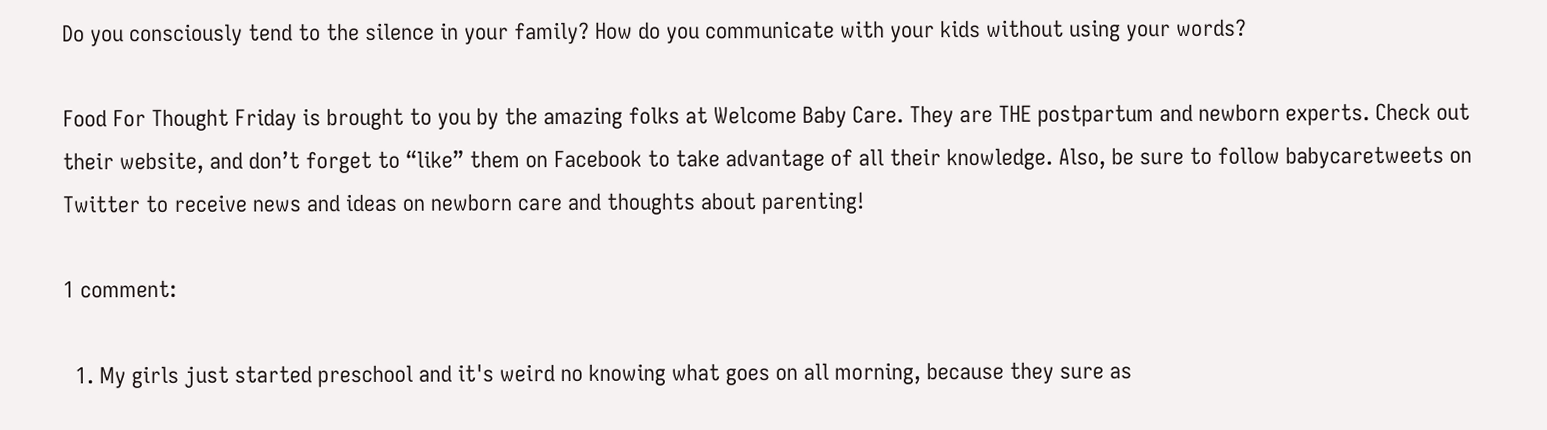Do you consciously tend to the silence in your family? How do you communicate with your kids without using your words?

Food For Thought Friday is brought to you by the amazing folks at Welcome Baby Care. They are THE postpartum and newborn experts. Check out their website, and don’t forget to “like” them on Facebook to take advantage of all their knowledge. Also, be sure to follow babycaretweets on Twitter to receive news and ideas on newborn care and thoughts about parenting!

1 comment:

  1. My girls just started preschool and it's weird no knowing what goes on all morning, because they sure as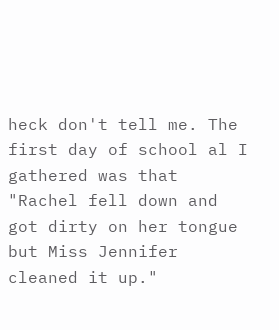heck don't tell me. The first day of school al I gathered was that "Rachel fell down and got dirty on her tongue but Miss Jennifer cleaned it up."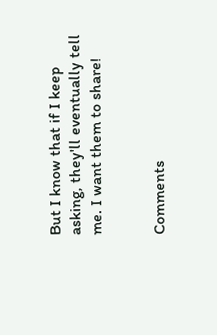But I know that if I keep asking, they'll eventually tell me. I want them to share!


Comments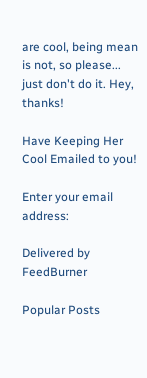are cool, being mean is not, so please... just don't do it. Hey, thanks!

Have Keeping Her Cool Emailed to you!

Enter your email address:

Delivered by FeedBurner

Popular Posts